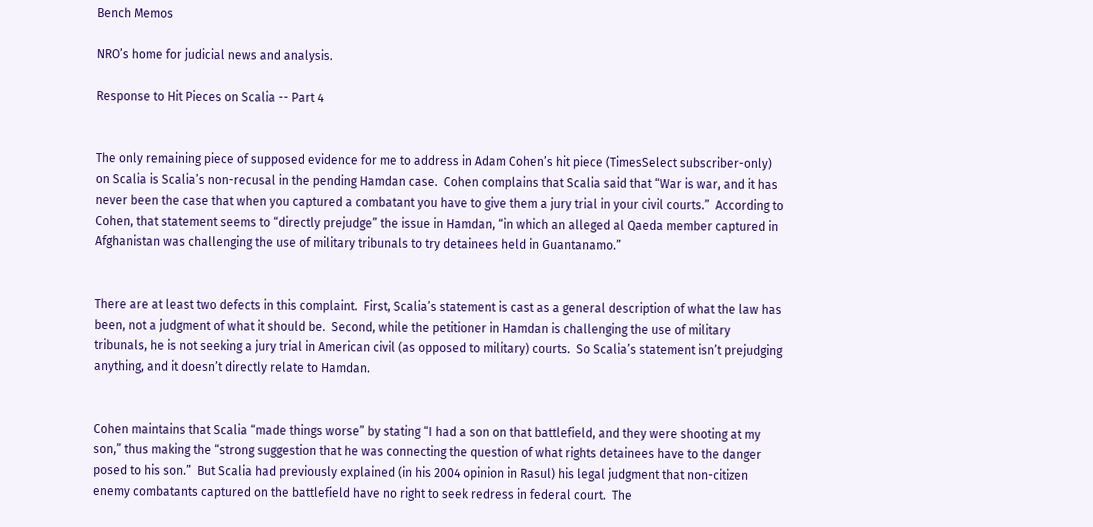Bench Memos

NRO’s home for judicial news and analysis.

Response to Hit Pieces on Scalia -- Part 4


The only remaining piece of supposed evidence for me to address in Adam Cohen’s hit piece (TimesSelect subscriber-only) on Scalia is Scalia’s non-recusal in the pending Hamdan case.  Cohen complains that Scalia said that “War is war, and it has never been the case that when you captured a combatant you have to give them a jury trial in your civil courts.”  According to Cohen, that statement seems to “directly prejudge” the issue in Hamdan, “in which an alleged al Qaeda member captured in Afghanistan was challenging the use of military tribunals to try detainees held in Guantanamo.”


There are at least two defects in this complaint.  First, Scalia’s statement is cast as a general description of what the law has been, not a judgment of what it should be.  Second, while the petitioner in Hamdan is challenging the use of military tribunals, he is not seeking a jury trial in American civil (as opposed to military) courts.  So Scalia’s statement isn’t prejudging anything, and it doesn’t directly relate to Hamdan.


Cohen maintains that Scalia “made things worse” by stating “I had a son on that battlefield, and they were shooting at my son,” thus making the “strong suggestion that he was connecting the question of what rights detainees have to the danger posed to his son.”  But Scalia had previously explained (in his 2004 opinion in Rasul) his legal judgment that non-citizen enemy combatants captured on the battlefield have no right to seek redress in federal court.  The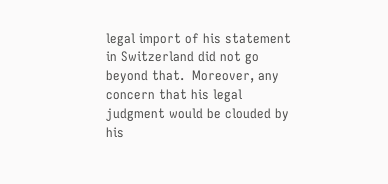legal import of his statement in Switzerland did not go beyond that.  Moreover, any concern that his legal judgment would be clouded by his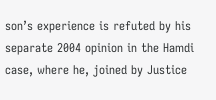son’s experience is refuted by his separate 2004 opinion in the Hamdi case, where he, joined by Justice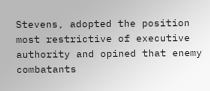Stevens, adopted the position most restrictive of executive authority and opined that enemy combatants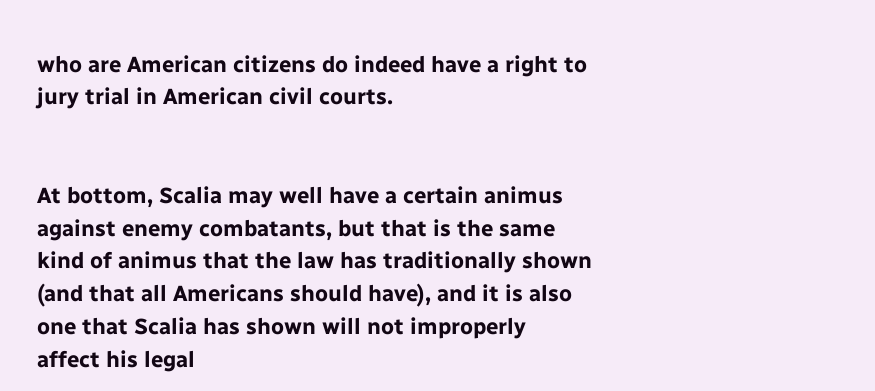who are American citizens do indeed have a right to jury trial in American civil courts.


At bottom, Scalia may well have a certain animus against enemy combatants, but that is the same kind of animus that the law has traditionally shown (and that all Americans should have), and it is also one that Scalia has shown will not improperly affect his legal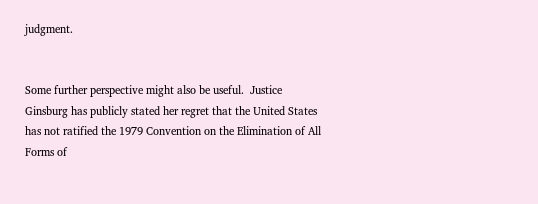judgment.


Some further perspective might also be useful.  Justice Ginsburg has publicly stated her regret that the United States has not ratified the 1979 Convention on the Elimination of All Forms of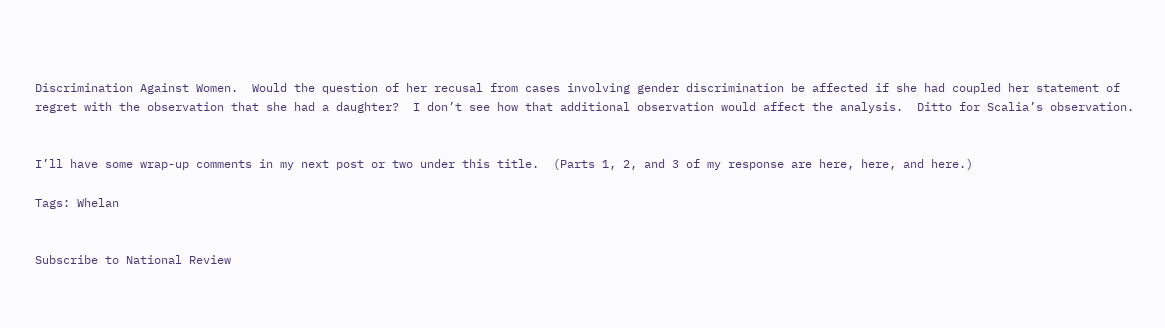Discrimination Against Women.  Would the question of her recusal from cases involving gender discrimination be affected if she had coupled her statement of regret with the observation that she had a daughter?  I don’t see how that additional observation would affect the analysis.  Ditto for Scalia’s observation.


I’ll have some wrap-up comments in my next post or two under this title.  (Parts 1, 2, and 3 of my response are here, here, and here.)

Tags: Whelan


Subscribe to National Review